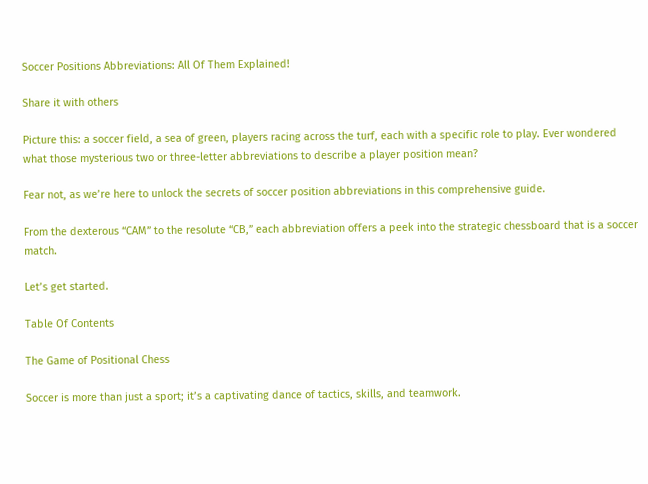Soccer Positions Abbreviations: All Of Them Explained!

Share it with others

Picture this: a soccer field, a sea of green, players racing across the turf, each with a specific role to play. Ever wondered what those mysterious two or three-letter abbreviations to describe a player position mean?

Fear not, as we’re here to unlock the secrets of soccer position abbreviations in this comprehensive guide.

From the dexterous “CAM” to the resolute “CB,” each abbreviation offers a peek into the strategic chessboard that is a soccer match.

Let’s get started.

Table Of Contents

The Game of Positional Chess

Soccer is more than just a sport; it’s a captivating dance of tactics, skills, and teamwork.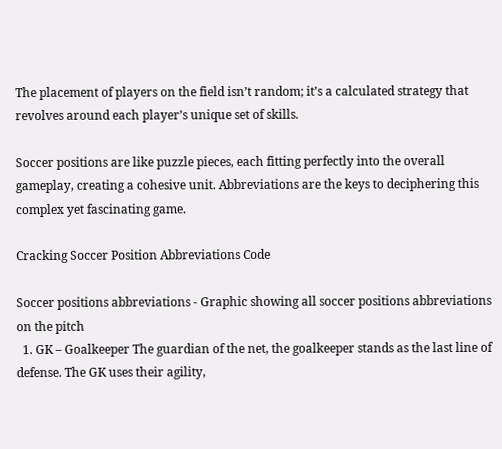The placement of players on the field isn’t random; it’s a calculated strategy that revolves around each player’s unique set of skills.

Soccer positions are like puzzle pieces, each fitting perfectly into the overall gameplay, creating a cohesive unit. Abbreviations are the keys to deciphering this complex yet fascinating game.

Cracking Soccer Position Abbreviations Code

Soccer positions abbreviations - Graphic showing all soccer positions abbreviations on the pitch
  1. GK – Goalkeeper The guardian of the net, the goalkeeper stands as the last line of defense. The GK uses their agility,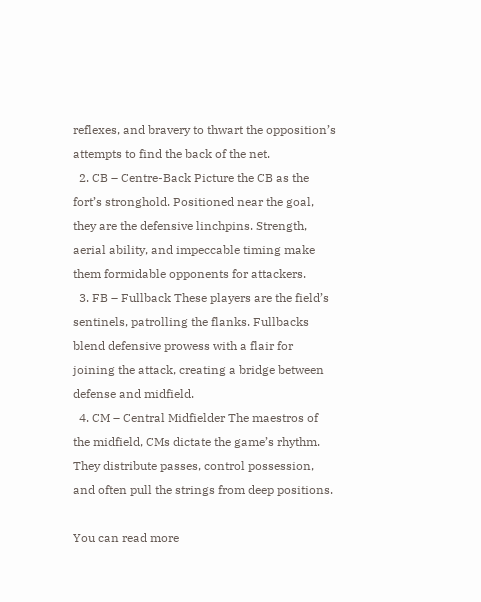reflexes, and bravery to thwart the opposition’s attempts to find the back of the net.
  2. CB – Centre-Back Picture the CB as the fort’s stronghold. Positioned near the goal, they are the defensive linchpins. Strength, aerial ability, and impeccable timing make them formidable opponents for attackers.
  3. FB – Fullback These players are the field’s sentinels, patrolling the flanks. Fullbacks blend defensive prowess with a flair for joining the attack, creating a bridge between defense and midfield.
  4. CM – Central Midfielder The maestros of the midfield, CMs dictate the game’s rhythm. They distribute passes, control possession, and often pull the strings from deep positions.

You can read more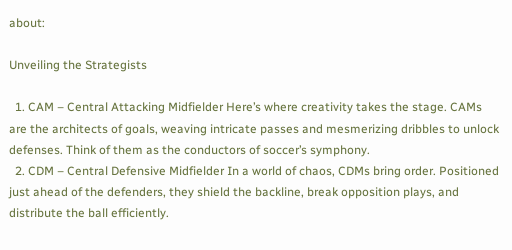about:

Unveiling the Strategists

  1. CAM – Central Attacking Midfielder Here’s where creativity takes the stage. CAMs are the architects of goals, weaving intricate passes and mesmerizing dribbles to unlock defenses. Think of them as the conductors of soccer’s symphony.
  2. CDM – Central Defensive Midfielder In a world of chaos, CDMs bring order. Positioned just ahead of the defenders, they shield the backline, break opposition plays, and distribute the ball efficiently.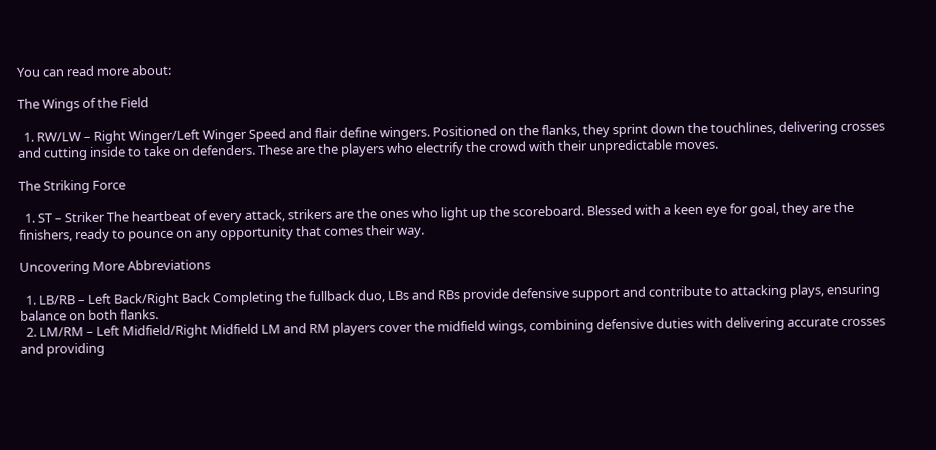You can read more about:

The Wings of the Field

  1. RW/LW – Right Winger/Left Winger Speed and flair define wingers. Positioned on the flanks, they sprint down the touchlines, delivering crosses and cutting inside to take on defenders. These are the players who electrify the crowd with their unpredictable moves.

The Striking Force

  1. ST – Striker The heartbeat of every attack, strikers are the ones who light up the scoreboard. Blessed with a keen eye for goal, they are the finishers, ready to pounce on any opportunity that comes their way.

Uncovering More Abbreviations

  1. LB/RB – Left Back/Right Back Completing the fullback duo, LBs and RBs provide defensive support and contribute to attacking plays, ensuring balance on both flanks.
  2. LM/RM – Left Midfield/Right Midfield LM and RM players cover the midfield wings, combining defensive duties with delivering accurate crosses and providing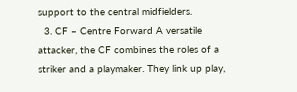support to the central midfielders.
  3. CF – Centre Forward A versatile attacker, the CF combines the roles of a striker and a playmaker. They link up play,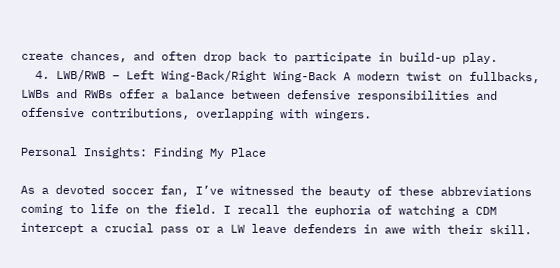create chances, and often drop back to participate in build-up play.
  4. LWB/RWB – Left Wing-Back/Right Wing-Back A modern twist on fullbacks, LWBs and RWBs offer a balance between defensive responsibilities and offensive contributions, overlapping with wingers.

Personal Insights: Finding My Place

As a devoted soccer fan, I’ve witnessed the beauty of these abbreviations coming to life on the field. I recall the euphoria of watching a CDM intercept a crucial pass or a LW leave defenders in awe with their skill.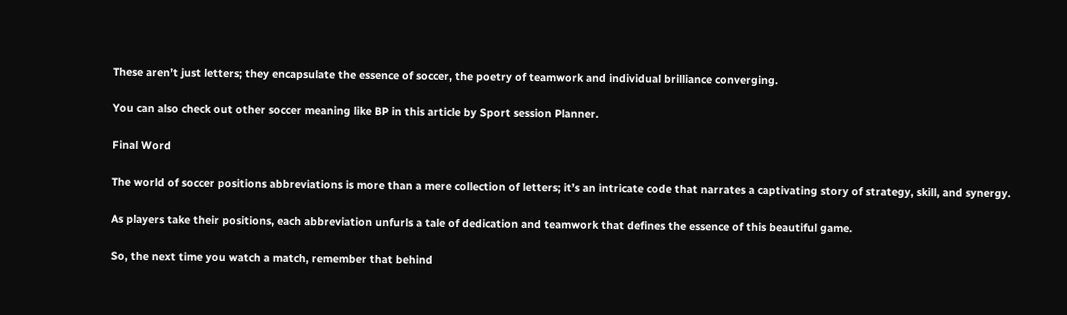These aren’t just letters; they encapsulate the essence of soccer, the poetry of teamwork and individual brilliance converging.

You can also check out other soccer meaning like BP in this article by Sport session Planner.

Final Word

The world of soccer positions abbreviations is more than a mere collection of letters; it’s an intricate code that narrates a captivating story of strategy, skill, and synergy.

As players take their positions, each abbreviation unfurls a tale of dedication and teamwork that defines the essence of this beautiful game.

So, the next time you watch a match, remember that behind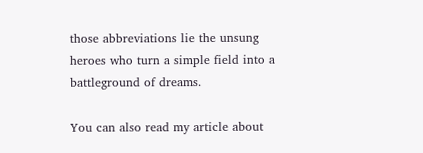those abbreviations lie the unsung heroes who turn a simple field into a battleground of dreams.

You can also read my article about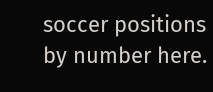soccer positions by number here.